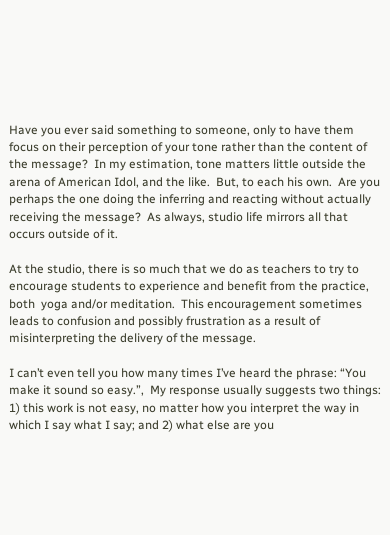Have you ever said something to someone, only to have them focus on their perception of your tone rather than the content of the message?  In my estimation, tone matters little outside the arena of American Idol, and the like.  But, to each his own.  Are you perhaps the one doing the inferring and reacting without actually receiving the message?  As always, studio life mirrors all that occurs outside of it.

At the studio, there is so much that we do as teachers to try to encourage students to experience and benefit from the practice, both  yoga and/or meditation.  This encouragement sometimes leads to confusion and possibly frustration as a result of misinterpreting the delivery of the message.

I can’t even tell you how many times I’ve heard the phrase: “You make it sound so easy.”,  My response usually suggests two things:  1) this work is not easy, no matter how you interpret the way in which I say what I say; and 2) what else are you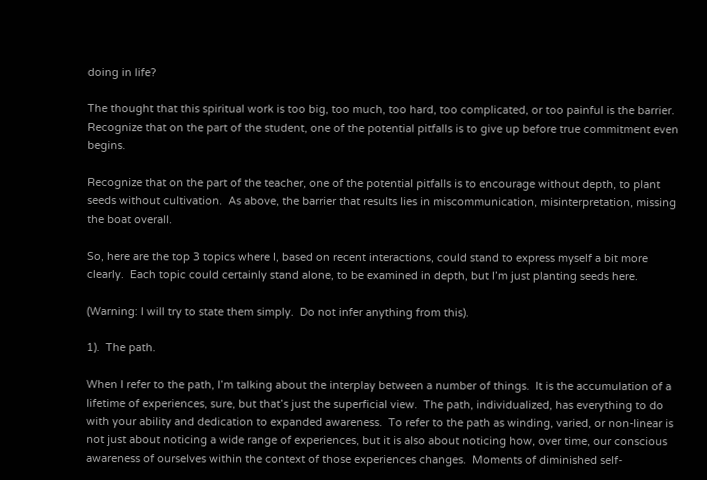doing in life?

The thought that this spiritual work is too big, too much, too hard, too complicated, or too painful is the barrier. Recognize that on the part of the student, one of the potential pitfalls is to give up before true commitment even begins.

Recognize that on the part of the teacher, one of the potential pitfalls is to encourage without depth, to plant seeds without cultivation.  As above, the barrier that results lies in miscommunication, misinterpretation, missing the boat overall.

So, here are the top 3 topics where I, based on recent interactions, could stand to express myself a bit more clearly.  Each topic could certainly stand alone, to be examined in depth, but I’m just planting seeds here.

(Warning: I will try to state them simply.  Do not infer anything from this).

1).  The path.

When I refer to the path, I’m talking about the interplay between a number of things.  It is the accumulation of a lifetime of experiences, sure, but that’s just the superficial view.  The path, individualized, has everything to do with your ability and dedication to expanded awareness.  To refer to the path as winding, varied, or non-linear is not just about noticing a wide range of experiences, but it is also about noticing how, over time, our conscious awareness of ourselves within the context of those experiences changes.  Moments of diminished self-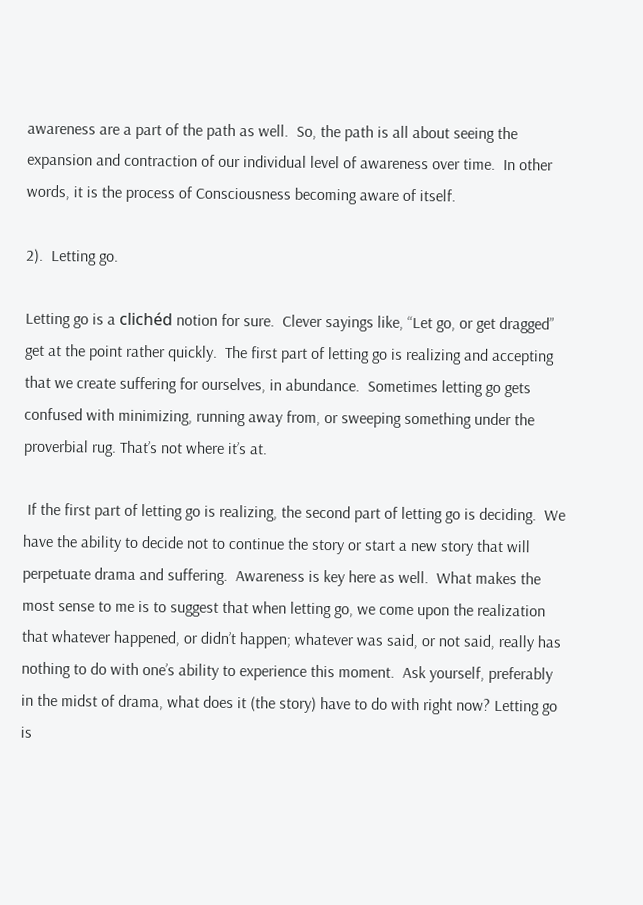awareness are a part of the path as well.  So, the path is all about seeing the expansion and contraction of our individual level of awareness over time.  In other words, it is the process of Consciousness becoming aware of itself.

2).  Letting go.

Letting go is a clichéd notion for sure.  Clever sayings like, “Let go, or get dragged” get at the point rather quickly.  The first part of letting go is realizing and accepting that we create suffering for ourselves, in abundance.  Sometimes letting go gets confused with minimizing, running away from, or sweeping something under the proverbial rug. That’s not where it’s at.

 If the first part of letting go is realizing, the second part of letting go is deciding.  We have the ability to decide not to continue the story or start a new story that will perpetuate drama and suffering.  Awareness is key here as well.  What makes the most sense to me is to suggest that when letting go, we come upon the realization that whatever happened, or didn’t happen; whatever was said, or not said, really has nothing to do with one’s ability to experience this moment.  Ask yourself, preferably in the midst of drama, what does it (the story) have to do with right now? Letting go is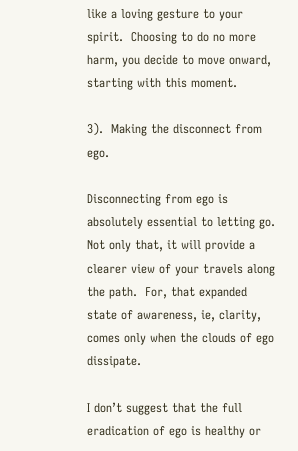like a loving gesture to your spirit.  Choosing to do no more harm, you decide to move onward, starting with this moment.

3).  Making the disconnect from ego.

Disconnecting from ego is absolutely essential to letting go.  Not only that, it will provide a clearer view of your travels along the path.  For, that expanded state of awareness, ie, clarity,  comes only when the clouds of ego dissipate.

I don’t suggest that the full eradication of ego is healthy or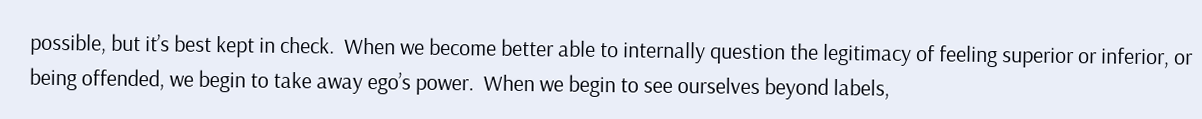possible, but it’s best kept in check.  When we become better able to internally question the legitimacy of feeling superior or inferior, or being offended, we begin to take away ego’s power.  When we begin to see ourselves beyond labels,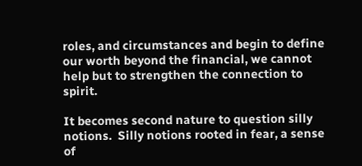roles, and circumstances and begin to define our worth beyond the financial, we cannot help but to strengthen the connection to spirit.

It becomes second nature to question silly notions.  Silly notions rooted in fear, a sense of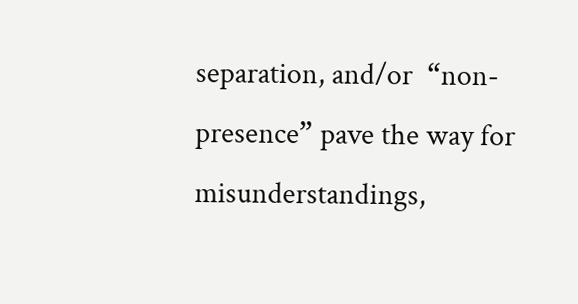separation, and/or  “non-presence” pave the way for misunderstandings,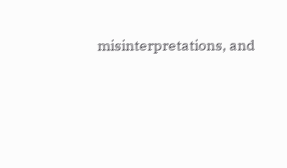misinterpretations, and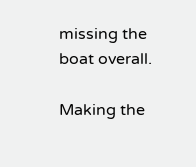missing the boat overall.

Making the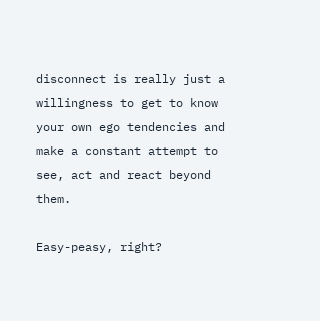disconnect is really just a willingness to get to know your own ego tendencies and make a constant attempt to see, act and react beyond them.

Easy-peasy, right?